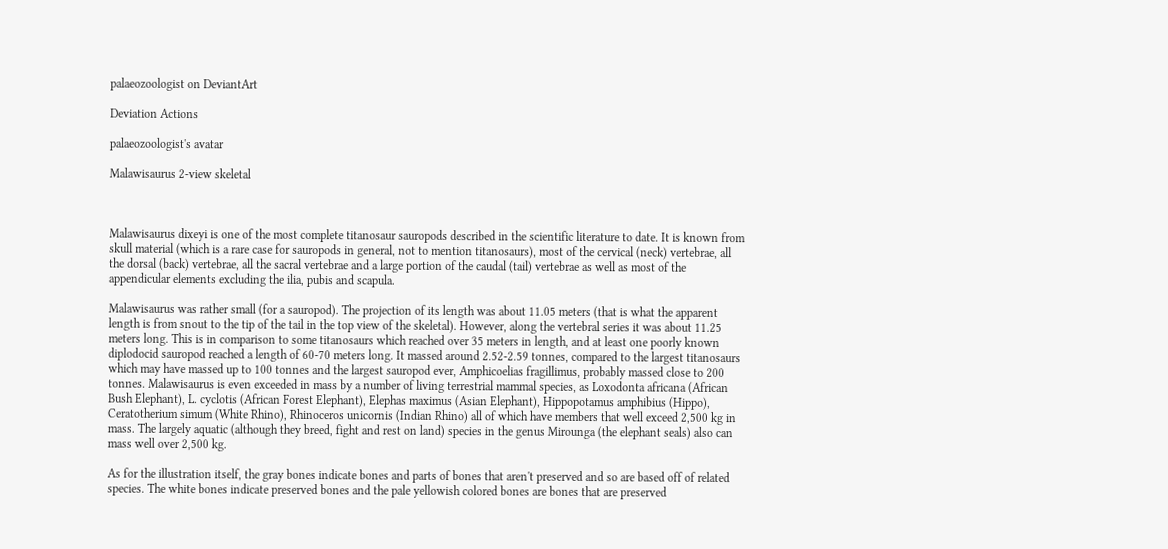palaeozoologist on DeviantArt

Deviation Actions

palaeozoologist's avatar

Malawisaurus 2-view skeletal



Malawisaurus dixeyi is one of the most complete titanosaur sauropods described in the scientific literature to date. It is known from skull material (which is a rare case for sauropods in general, not to mention titanosaurs), most of the cervical (neck) vertebrae, all the dorsal (back) vertebrae, all the sacral vertebrae and a large portion of the caudal (tail) vertebrae as well as most of the appendicular elements excluding the ilia, pubis and scapula.

Malawisaurus was rather small (for a sauropod). The projection of its length was about 11.05 meters (that is what the apparent length is from snout to the tip of the tail in the top view of the skeletal). However, along the vertebral series it was about 11.25 meters long. This is in comparison to some titanosaurs which reached over 35 meters in length, and at least one poorly known diplodocid sauropod reached a length of 60-70 meters long. It massed around 2.52-2.59 tonnes, compared to the largest titanosaurs which may have massed up to 100 tonnes and the largest sauropod ever, Amphicoelias fragillimus, probably massed close to 200 tonnes. Malawisaurus is even exceeded in mass by a number of living terrestrial mammal species, as Loxodonta africana (African Bush Elephant), L. cyclotis (African Forest Elephant), Elephas maximus (Asian Elephant), Hippopotamus amphibius (Hippo), Ceratotherium simum (White Rhino), Rhinoceros unicornis (Indian Rhino) all of which have members that well exceed 2,500 kg in mass. The largely aquatic (although they breed, fight and rest on land) species in the genus Mirounga (the elephant seals) also can mass well over 2,500 kg.

As for the illustration itself, the gray bones indicate bones and parts of bones that aren't preserved and so are based off of related species. The white bones indicate preserved bones and the pale yellowish colored bones are bones that are preserved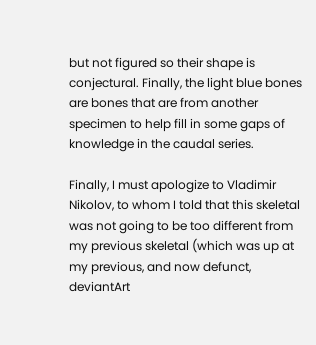but not figured so their shape is conjectural. Finally, the light blue bones are bones that are from another specimen to help fill in some gaps of knowledge in the caudal series.

Finally, I must apologize to Vladimir Nikolov, to whom I told that this skeletal was not going to be too different from my previous skeletal (which was up at my previous, and now defunct, deviantArt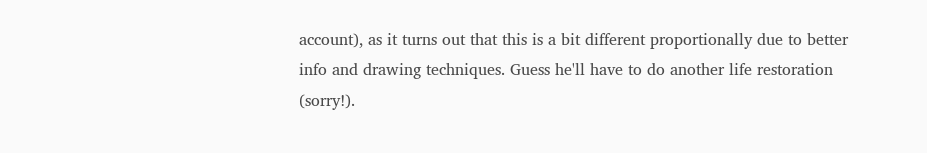account), as it turns out that this is a bit different proportionally due to better info and drawing techniques. Guess he'll have to do another life restoration (sorry!).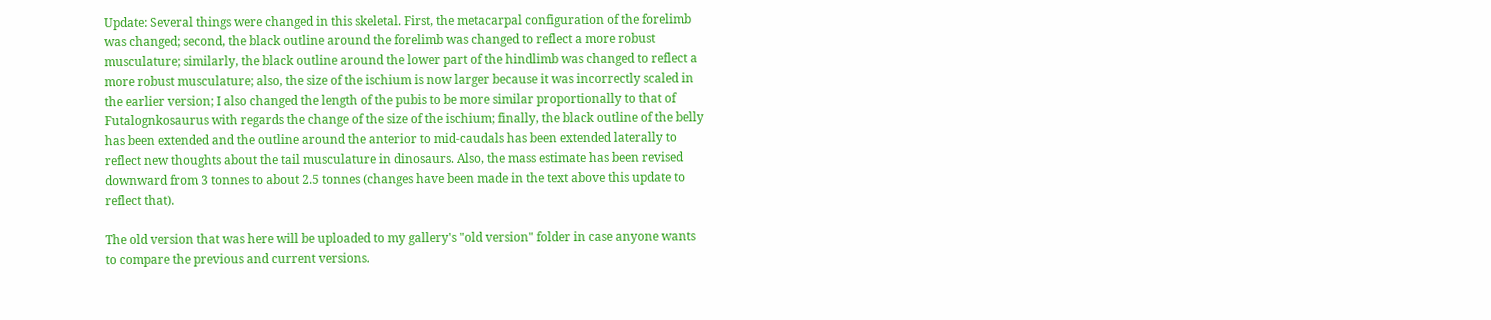Update: Several things were changed in this skeletal. First, the metacarpal configuration of the forelimb was changed; second, the black outline around the forelimb was changed to reflect a more robust musculature; similarly, the black outline around the lower part of the hindlimb was changed to reflect a more robust musculature; also, the size of the ischium is now larger because it was incorrectly scaled in the earlier version; I also changed the length of the pubis to be more similar proportionally to that of Futalognkosaurus with regards the change of the size of the ischium; finally, the black outline of the belly has been extended and the outline around the anterior to mid-caudals has been extended laterally to reflect new thoughts about the tail musculature in dinosaurs. Also, the mass estimate has been revised downward from 3 tonnes to about 2.5 tonnes (changes have been made in the text above this update to reflect that).

The old version that was here will be uploaded to my gallery's "old version" folder in case anyone wants to compare the previous and current versions.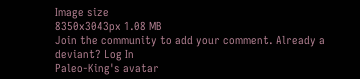Image size
8350x3043px 1.08 MB
Join the community to add your comment. Already a deviant? Log In
Paleo-King's avatar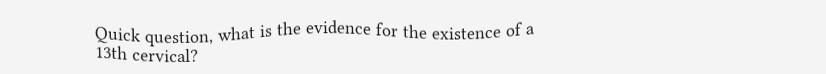Quick question, what is the evidence for the existence of a 13th cervical?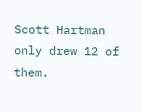Scott Hartman only drew 12 of them.